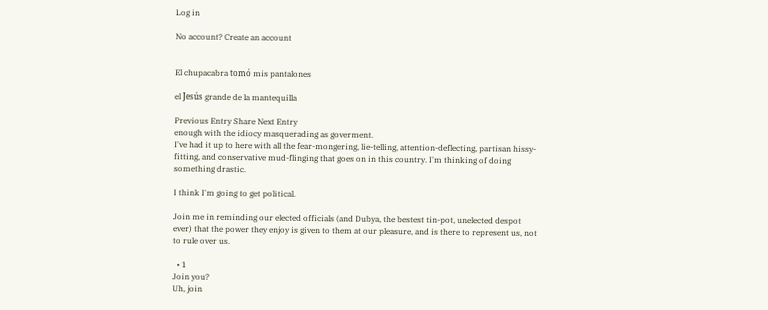Log in

No account? Create an account


El chupacabra tomó mis pantalones

el Jesús grande de la mantequilla

Previous Entry Share Next Entry
enough with the idiocy masquerading as goverment.
I've had it up to here with all the fear-mongering, lie-telling, attention-deflecting, partisan hissy-fitting, and conservative mud-flinging that goes on in this country. I'm thinking of doing something drastic.

I think I'm going to get political.

Join me in reminding our elected officials (and Dubya, the bestest tin-pot, unelected despot ever) that the power they enjoy is given to them at our pleasure, and is there to represent us, not to rule over us.

  • 1
Join you?
Uh, join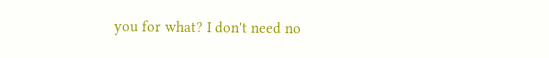you for what? I don't need no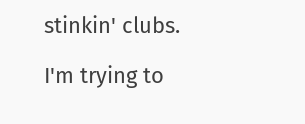stinkin' clubs.

I'm trying to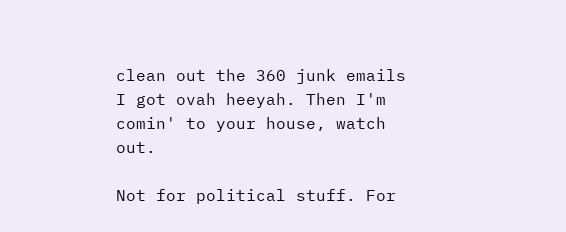clean out the 360 junk emails I got ovah heeyah. Then I'm comin' to your house, watch out.

Not for political stuff. For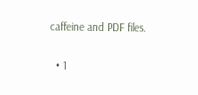caffeine and PDF files.

  • 1